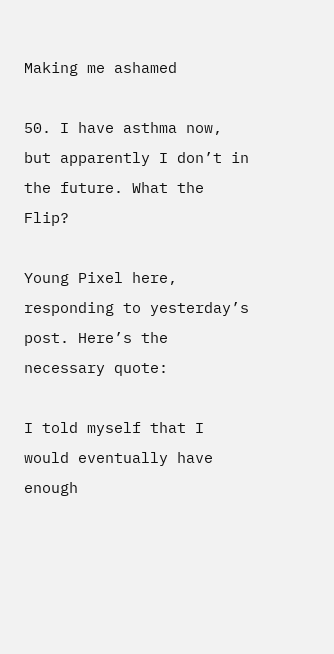Making me ashamed

50. I have asthma now, but apparently I don’t in the future. What the Flip?

Young Pixel here, responding to yesterday’s post. Here’s the necessary quote:

I told myself that I would eventually have enough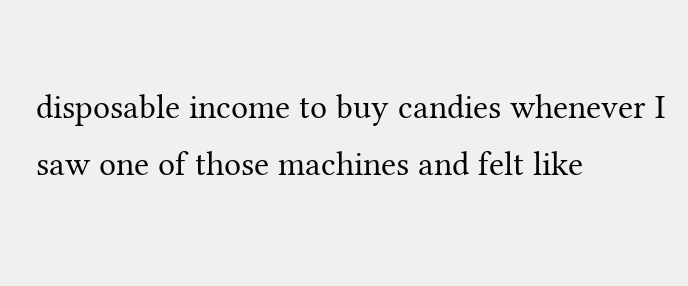disposable income to buy candies whenever I saw one of those machines and felt like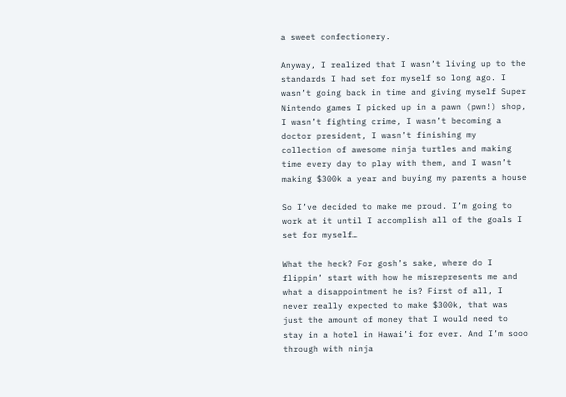a sweet confectionery.

Anyway, I realized that I wasn’t living up to the standards I had set for myself so long ago. I wasn’t going back in time and giving myself Super Nintendo games I picked up in a pawn (pwn!) shop, I wasn’t fighting crime, I wasn’t becoming a doctor president, I wasn’t finishing my collection of awesome ninja turtles and making time every day to play with them, and I wasn’t making $300k a year and buying my parents a house

So I’ve decided to make me proud. I’m going to work at it until I accomplish all of the goals I set for myself…

What the heck? For gosh’s sake, where do I flippin’ start with how he misrepresents me and what a disappointment he is? First of all, I never really expected to make $300k, that was just the amount of money that I would need to stay in a hotel in Hawai’i for ever. And I’m sooo through with ninja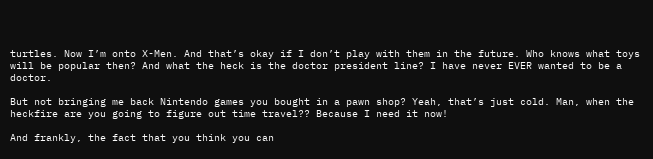turtles. Now I’m onto X-Men. And that’s okay if I don’t play with them in the future. Who knows what toys will be popular then? And what the heck is the doctor president line? I have never EVER wanted to be a doctor.

But not bringing me back Nintendo games you bought in a pawn shop? Yeah, that’s just cold. Man, when the heckfire are you going to figure out time travel?? Because I need it now!

And frankly, the fact that you think you can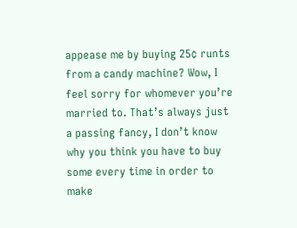appease me by buying 25¢ runts from a candy machine? Wow, I feel sorry for whomever you’re married to. That’s always just a passing fancy, I don’t know why you think you have to buy some every time in order to make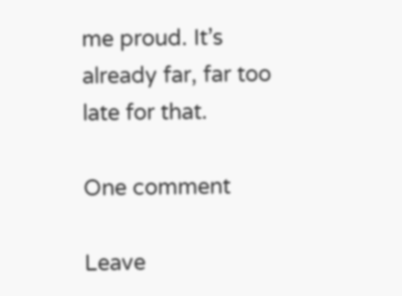me proud. It’s already far, far too late for that.

One comment

Leave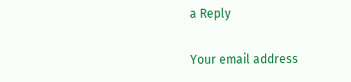a Reply

Your email address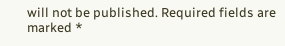will not be published. Required fields are marked *